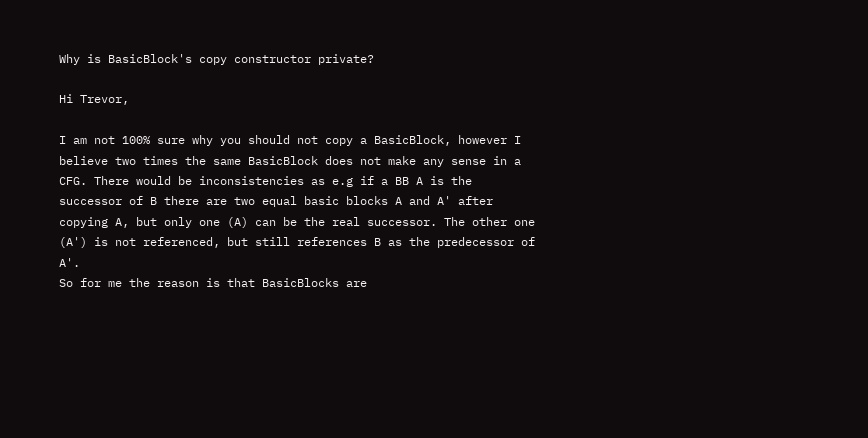Why is BasicBlock's copy constructor private?

Hi Trevor,

I am not 100% sure why you should not copy a BasicBlock, however I believe two times the same BasicBlock does not make any sense in a CFG. There would be inconsistencies as e.g if a BB A is the successor of B there are two equal basic blocks A and A' after copying A, but only one (A) can be the real successor. The other one (A') is not referenced, but still references B as the predecessor of A'.
So for me the reason is that BasicBlocks are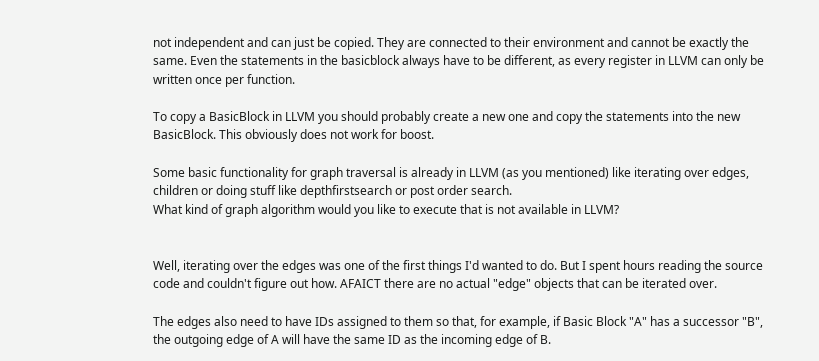not independent and can just be copied. They are connected to their environment and cannot be exactly the same. Even the statements in the basicblock always have to be different, as every register in LLVM can only be written once per function.

To copy a BasicBlock in LLVM you should probably create a new one and copy the statements into the new BasicBlock. This obviously does not work for boost.

Some basic functionality for graph traversal is already in LLVM (as you mentioned) like iterating over edges, children or doing stuff like depthfirstsearch or post order search.
What kind of graph algorithm would you like to execute that is not available in LLVM?


Well, iterating over the edges was one of the first things I'd wanted to do. But I spent hours reading the source code and couldn't figure out how. AFAICT there are no actual "edge" objects that can be iterated over.

The edges also need to have IDs assigned to them so that, for example, if Basic Block "A" has a successor "B", the outgoing edge of A will have the same ID as the incoming edge of B.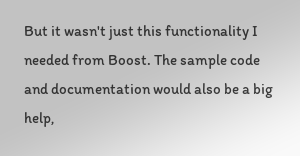But it wasn't just this functionality I needed from Boost. The sample code and documentation would also be a big help,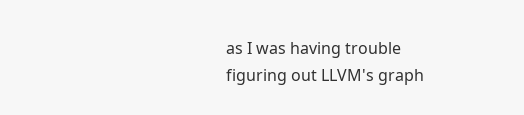as I was having trouble figuring out LLVM's graph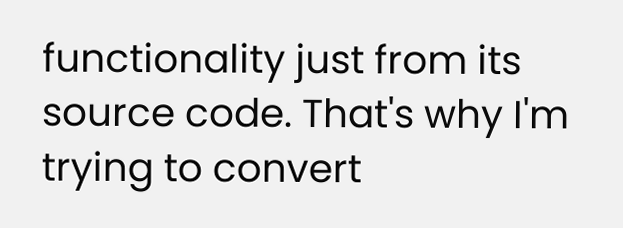functionality just from its source code. That's why I'm trying to convert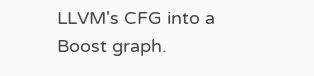LLVM's CFG into a Boost graph.